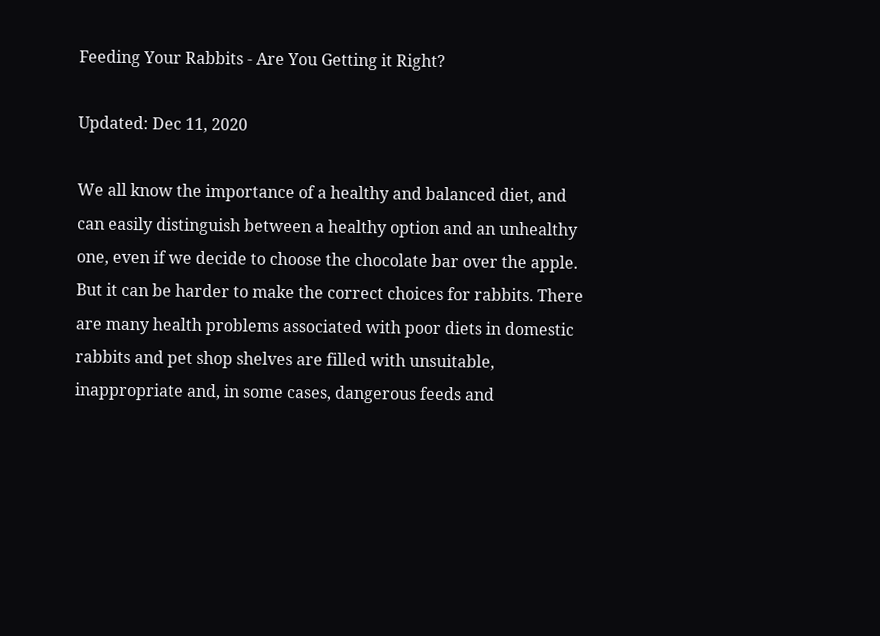Feeding Your Rabbits - Are You Getting it Right?

Updated: Dec 11, 2020

We all know the importance of a healthy and balanced diet, and can easily distinguish between a healthy option and an unhealthy one, even if we decide to choose the chocolate bar over the apple. But it can be harder to make the correct choices for rabbits. There are many health problems associated with poor diets in domestic rabbits and pet shop shelves are filled with unsuitable, inappropriate and, in some cases, dangerous feeds and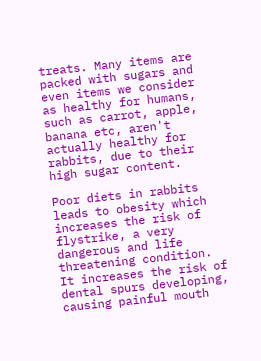treats. Many items are packed with sugars and even items we consider as healthy for humans, such as carrot, apple, banana etc, aren't actually healthy for rabbits, due to their high sugar content.

Poor diets in rabbits leads to obesity which increases the risk of flystrike, a very dangerous and life threatening condition. It increases the risk of dental spurs developing, causing painful mouth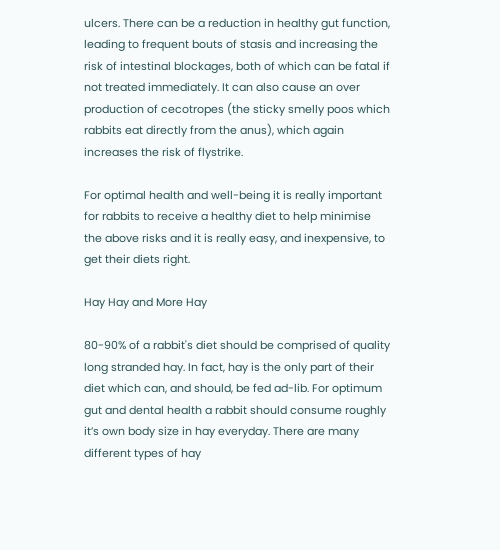ulcers. There can be a reduction in healthy gut function, leading to frequent bouts of stasis and increasing the risk of intestinal blockages, both of which can be fatal if not treated immediately. It can also cause an over production of cecotropes (the sticky smelly poos which rabbits eat directly from the anus), which again increases the risk of flystrike.

For optimal health and well-being it is really important for rabbits to receive a healthy diet to help minimise the above risks and it is really easy, and inexpensive, to get their diets right.

Hay Hay and More Hay

80-90% of a rabbit's diet should be comprised of quality long stranded hay. In fact, hay is the only part of their diet which can, and should, be fed ad-lib. For optimum gut and dental health a rabbit should consume roughly it’s own body size in hay everyday. There are many different types of hay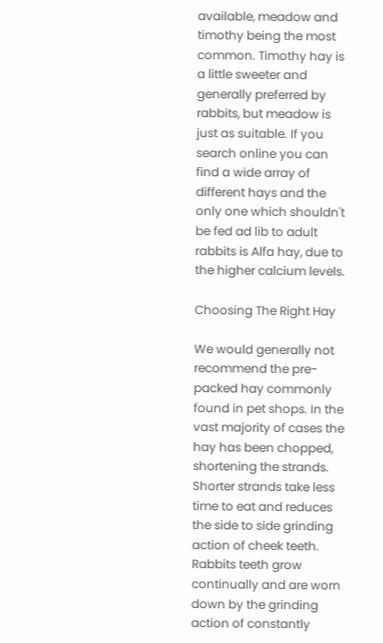available, meadow and timothy being the most common. Timothy hay is a little sweeter and generally preferred by rabbits, but meadow is just as suitable. If you search online you can find a wide array of different hays and the only one which shouldn't be fed ad lib to adult rabbits is Alfa hay, due to the higher calcium levels.

Choosing The Right Hay

We would generally not recommend the pre-packed hay commonly found in pet shops. In the vast majority of cases the hay has been chopped, shortening the strands. Shorter strands take less time to eat and reduces the side to side grinding action of cheek teeth. Rabbits teeth grow continually and are worn down by the grinding action of constantly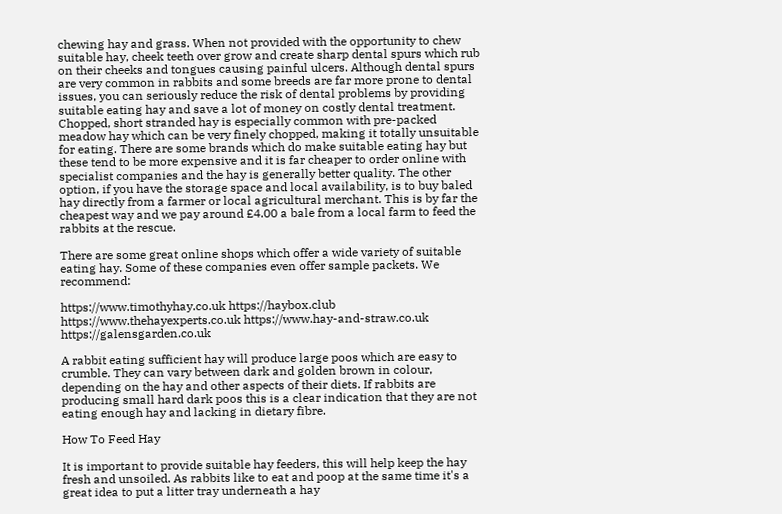chewing hay and grass. When not provided with the opportunity to chew suitable hay, cheek teeth over grow and create sharp dental spurs which rub on their cheeks and tongues causing painful ulcers. Although dental spurs are very common in rabbits and some breeds are far more prone to dental issues, you can seriously reduce the risk of dental problems by providing suitable eating hay and save a lot of money on costly dental treatment. Chopped, short stranded hay is especially common with pre-packed meadow hay which can be very finely chopped, making it totally unsuitable for eating. There are some brands which do make suitable eating hay but these tend to be more expensive and it is far cheaper to order online with specialist companies and the hay is generally better quality. The other option, if you have the storage space and local availability, is to buy baled hay directly from a farmer or local agricultural merchant. This is by far the cheapest way and we pay around £4.00 a bale from a local farm to feed the rabbits at the rescue.

There are some great online shops which offer a wide variety of suitable eating hay. Some of these companies even offer sample packets. We recommend:

https://www.timothyhay.co.uk https://haybox.club https://www.thehayexperts.co.uk https://www.hay-and-straw.co.uk https://galensgarden.co.uk

A rabbit eating sufficient hay will produce large poos which are easy to crumble. They can vary between dark and golden brown in colour, depending on the hay and other aspects of their diets. If rabbits are producing small hard dark poos this is a clear indication that they are not eating enough hay and lacking in dietary fibre.

How To Feed Hay

It is important to provide suitable hay feeders, this will help keep the hay fresh and unsoiled. As rabbits like to eat and poop at the same time it's a great idea to put a litter tray underneath a hay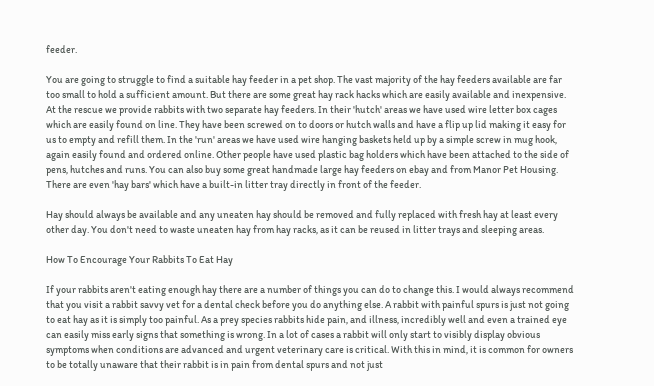feeder.

You are going to struggle to find a suitable hay feeder in a pet shop. The vast majority of the hay feeders available are far too small to hold a sufficient amount. But there are some great hay rack hacks which are easily available and inexpensive. At the rescue we provide rabbits with two separate hay feeders. In their 'hutch' areas we have used wire letter box cages which are easily found on line. They have been screwed on to doors or hutch walls and have a flip up lid making it easy for us to empty and refill them. In the 'run' areas we have used wire hanging baskets held up by a simple screw in mug hook, again easily found and ordered online. Other people have used plastic bag holders which have been attached to the side of pens, hutches and runs. You can also buy some great handmade large hay feeders on ebay and from Manor Pet Housing. There are even 'hay bars' which have a built-in litter tray directly in front of the feeder.

Hay should always be available and any uneaten hay should be removed and fully replaced with fresh hay at least every other day. You don't need to waste uneaten hay from hay racks, as it can be reused in litter trays and sleeping areas.

How To Encourage Your Rabbits To Eat Hay

If your rabbits aren't eating enough hay there are a number of things you can do to change this. I would always recommend that you visit a rabbit savvy vet for a dental check before you do anything else. A rabbit with painful spurs is just not going to eat hay as it is simply too painful. As a prey species rabbits hide pain, and illness, incredibly well and even a trained eye can easily miss early signs that something is wrong. In a lot of cases a rabbit will only start to visibly display obvious symptoms when conditions are advanced and urgent veterinary care is critical. With this in mind, it is common for owners to be totally unaware that their rabbit is in pain from dental spurs and not just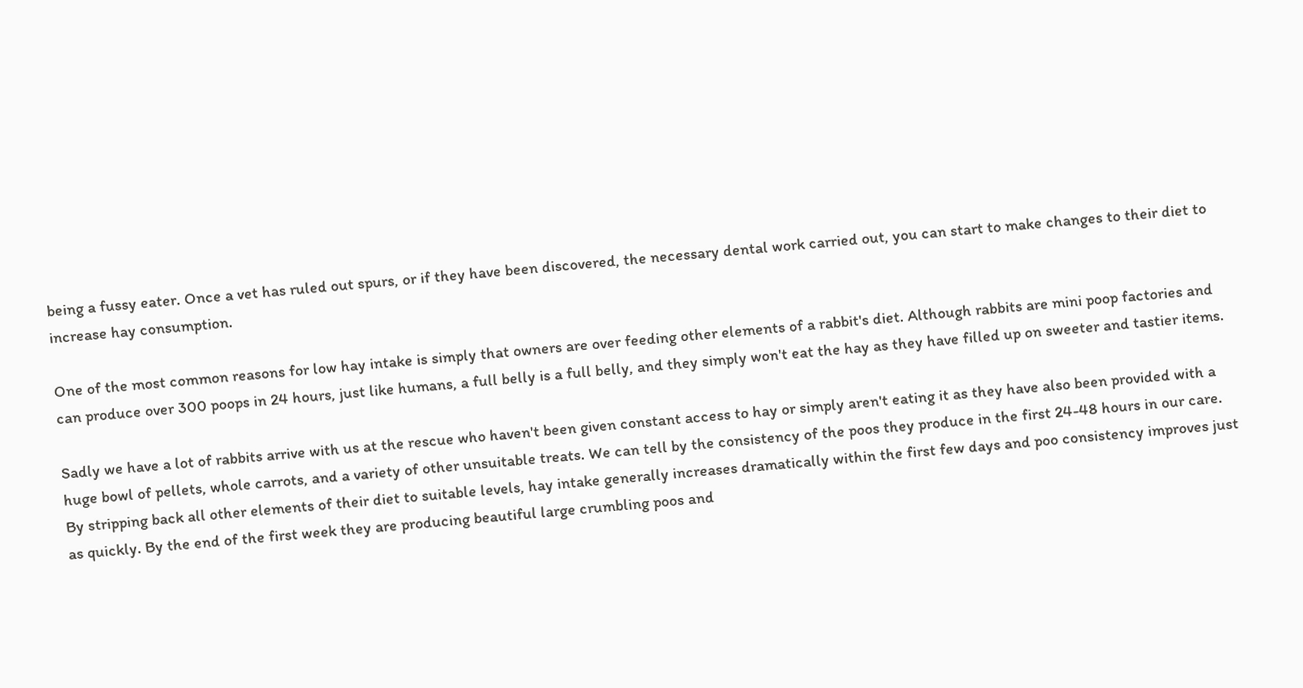being a fussy eater. Once a vet has ruled out spurs, or if they have been discovered, the necessary dental work carried out, you can start to make changes to their diet to increase hay consumption.

One of the most common reasons for low hay intake is simply that owners are over feeding other elements of a rabbit's diet. Although rabbits are mini poop factories and can produce over 300 poops in 24 hours, just like humans, a full belly is a full belly, and they simply won't eat the hay as they have filled up on sweeter and tastier items.

Sadly we have a lot of rabbits arrive with us at the rescue who haven't been given constant access to hay or simply aren't eating it as they have also been provided with a huge bowl of pellets, whole carrots, and a variety of other unsuitable treats. We can tell by the consistency of the poos they produce in the first 24-48 hours in our care. By stripping back all other elements of their diet to suitable levels, hay intake generally increases dramatically within the first few days and poo consistency improves just as quickly. By the end of the first week they are producing beautiful large crumbling poos and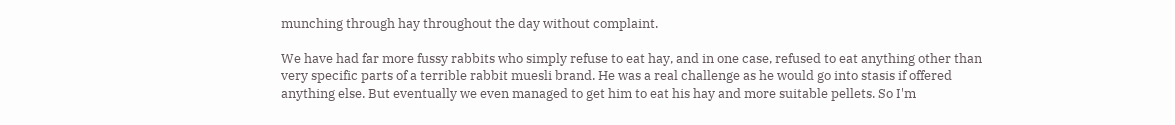munching through hay throughout the day without complaint.

We have had far more fussy rabbits who simply refuse to eat hay, and in one case, refused to eat anything other than very specific parts of a terrible rabbit muesli brand. He was a real challenge as he would go into stasis if offered anything else. But eventually we even managed to get him to eat his hay and more suitable pellets. So I'm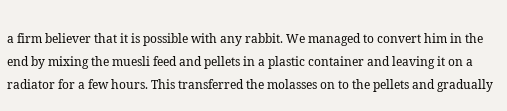a firm believer that it is possible with any rabbit. We managed to convert him in the end by mixing the muesli feed and pellets in a plastic container and leaving it on a radiator for a few hours. This transferred the molasses on to the pellets and gradually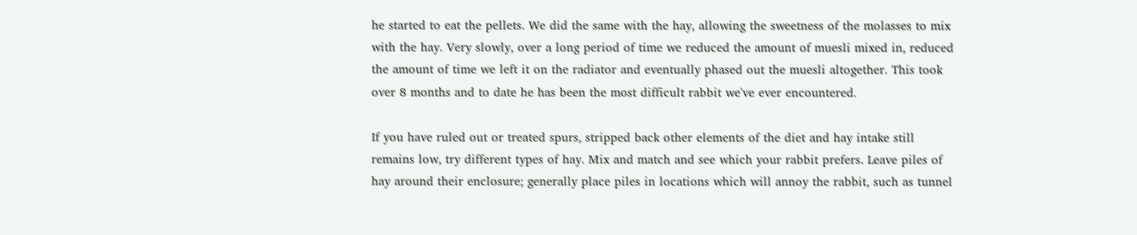he started to eat the pellets. We did the same with the hay, allowing the sweetness of the molasses to mix with the hay. Very slowly, over a long period of time we reduced the amount of muesli mixed in, reduced the amount of time we left it on the radiator and eventually phased out the muesli altogether. This took over 8 months and to date he has been the most difficult rabbit we've ever encountered.

If you have ruled out or treated spurs, stripped back other elements of the diet and hay intake still remains low, try different types of hay. Mix and match and see which your rabbit prefers. Leave piles of hay around their enclosure; generally place piles in locations which will annoy the rabbit, such as tunnel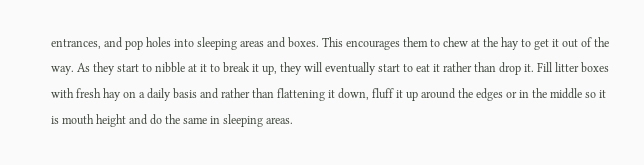entrances, and pop holes into sleeping areas and boxes. This encourages them to chew at the hay to get it out of the way. As they start to nibble at it to break it up, they will eventually start to eat it rather than drop it. Fill litter boxes with fresh hay on a daily basis and rather than flattening it down, fluff it up around the edges or in the middle so it is mouth height and do the same in sleeping areas.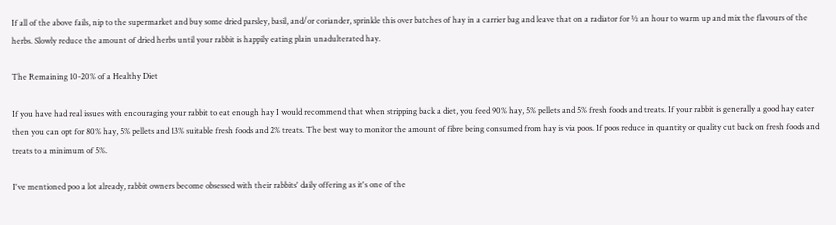If all of the above fails, nip to the supermarket and buy some dried parsley, basil, and/or coriander, sprinkle this over batches of hay in a carrier bag and leave that on a radiator for ½ an hour to warm up and mix the flavours of the herbs. Slowly reduce the amount of dried herbs until your rabbit is happily eating plain unadulterated hay.

The Remaining 10-20% of a Healthy Diet

If you have had real issues with encouraging your rabbit to eat enough hay I would recommend that when stripping back a diet, you feed 90% hay, 5% pellets and 5% fresh foods and treats. If your rabbit is generally a good hay eater then you can opt for 80% hay, 5% pellets and 13% suitable fresh foods and 2% treats. The best way to monitor the amount of fibre being consumed from hay is via poos. If poos reduce in quantity or quality cut back on fresh foods and treats to a minimum of 5%.

I've mentioned poo a lot already, rabbit owners become obsessed with their rabbits' daily offering as it's one of the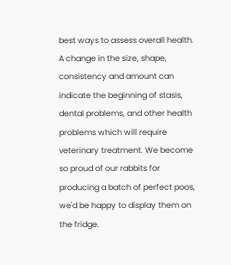best ways to assess overall health. A change in the size, shape, consistency and amount can indicate the beginning of stasis, dental problems, and other health problems which will require veterinary treatment. We become so proud of our rabbits for producing a batch of perfect poos, we'd be happy to display them on the fridge.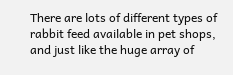There are lots of different types of rabbit feed available in pet shops, and just like the huge array of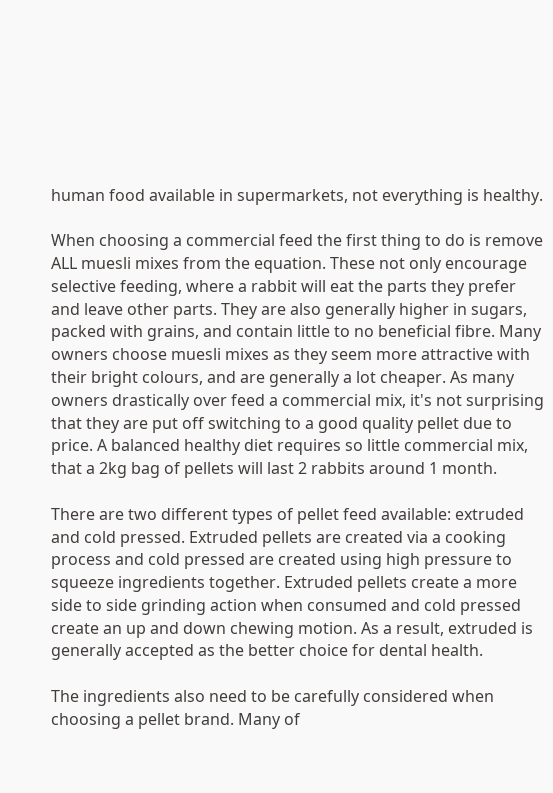human food available in supermarkets, not everything is healthy.

When choosing a commercial feed the first thing to do is remove ALL muesli mixes from the equation. These not only encourage selective feeding, where a rabbit will eat the parts they prefer and leave other parts. They are also generally higher in sugars, packed with grains, and contain little to no beneficial fibre. Many owners choose muesli mixes as they seem more attractive with their bright colours, and are generally a lot cheaper. As many owners drastically over feed a commercial mix, it's not surprising that they are put off switching to a good quality pellet due to price. A balanced healthy diet requires so little commercial mix, that a 2kg bag of pellets will last 2 rabbits around 1 month.

There are two different types of pellet feed available: extruded and cold pressed. Extruded pellets are created via a cooking process and cold pressed are created using high pressure to squeeze ingredients together. Extruded pellets create a more side to side grinding action when consumed and cold pressed create an up and down chewing motion. As a result, extruded is generally accepted as the better choice for dental health.

The ingredients also need to be carefully considered when choosing a pellet brand. Many of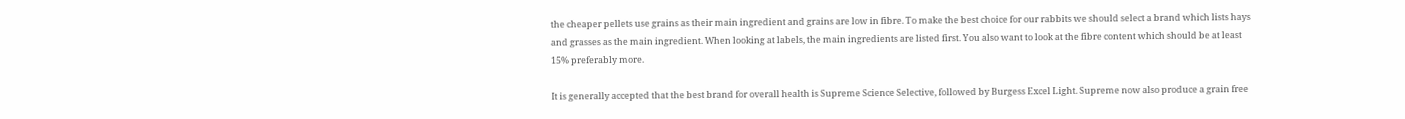the cheaper pellets use grains as their main ingredient and grains are low in fibre. To make the best choice for our rabbits we should select a brand which lists hays and grasses as the main ingredient. When looking at labels, the main ingredients are listed first. You also want to look at the fibre content which should be at least 15% preferably more.

It is generally accepted that the best brand for overall health is Supreme Science Selective, followed by Burgess Excel Light. Supreme now also produce a grain free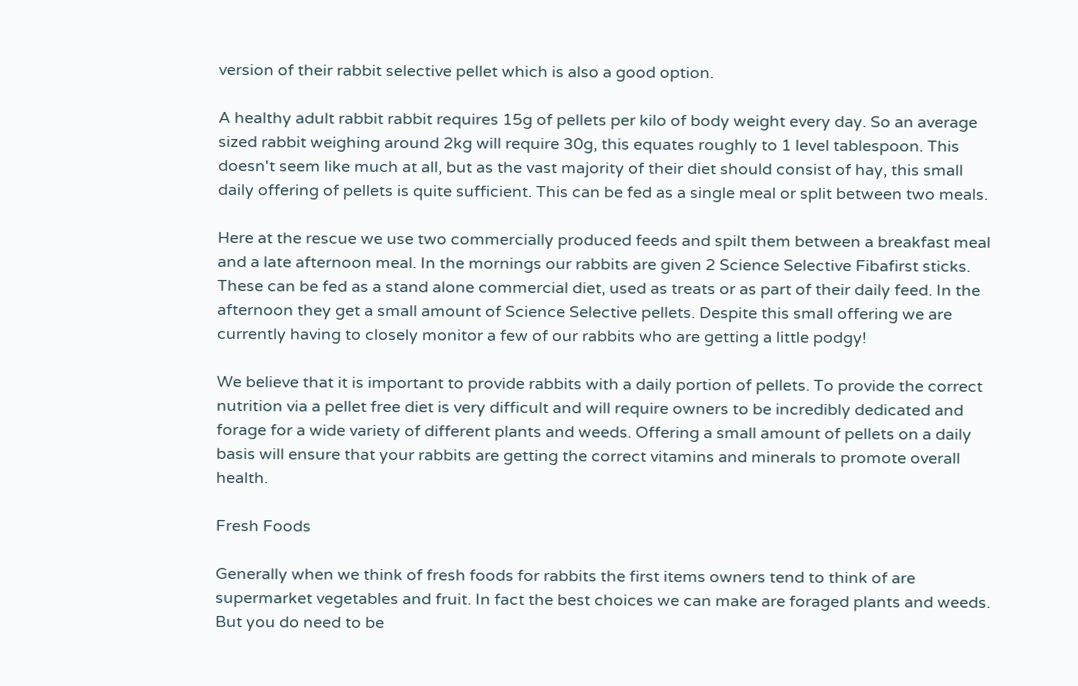version of their rabbit selective pellet which is also a good option.

A healthy adult rabbit rabbit requires 15g of pellets per kilo of body weight every day. So an average sized rabbit weighing around 2kg will require 30g, this equates roughly to 1 level tablespoon. This doesn't seem like much at all, but as the vast majority of their diet should consist of hay, this small daily offering of pellets is quite sufficient. This can be fed as a single meal or split between two meals.

Here at the rescue we use two commercially produced feeds and spilt them between a breakfast meal and a late afternoon meal. In the mornings our rabbits are given 2 Science Selective Fibafirst sticks. These can be fed as a stand alone commercial diet, used as treats or as part of their daily feed. In the afternoon they get a small amount of Science Selective pellets. Despite this small offering we are currently having to closely monitor a few of our rabbits who are getting a little podgy!

We believe that it is important to provide rabbits with a daily portion of pellets. To provide the correct nutrition via a pellet free diet is very difficult and will require owners to be incredibly dedicated and forage for a wide variety of different plants and weeds. Offering a small amount of pellets on a daily basis will ensure that your rabbits are getting the correct vitamins and minerals to promote overall health.

Fresh Foods

Generally when we think of fresh foods for rabbits the first items owners tend to think of are supermarket vegetables and fruit. In fact the best choices we can make are foraged plants and weeds. But you do need to be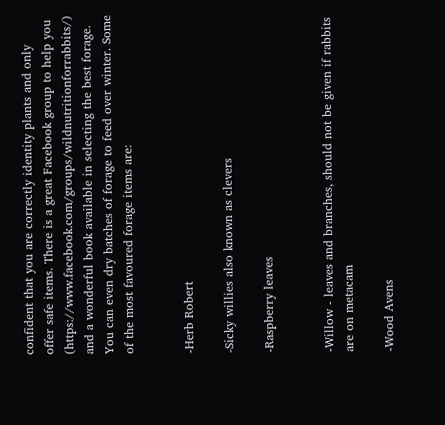confident that you are correctly identity plants and only offer safe items. There is a great Facebook group to help you (https://www.facebook.com/groups/wildnutritionforrabbits/) and a wonderful book available in selecting the best forage. You can even dry batches of forage to feed over winter. Some of the most favoured forage items are:


-Herb Robert

-Sicky willies also known as clevers

-Raspberry leaves


-Willow - leaves and branches, should not be given if rabbits are on metacam

-Wood Avens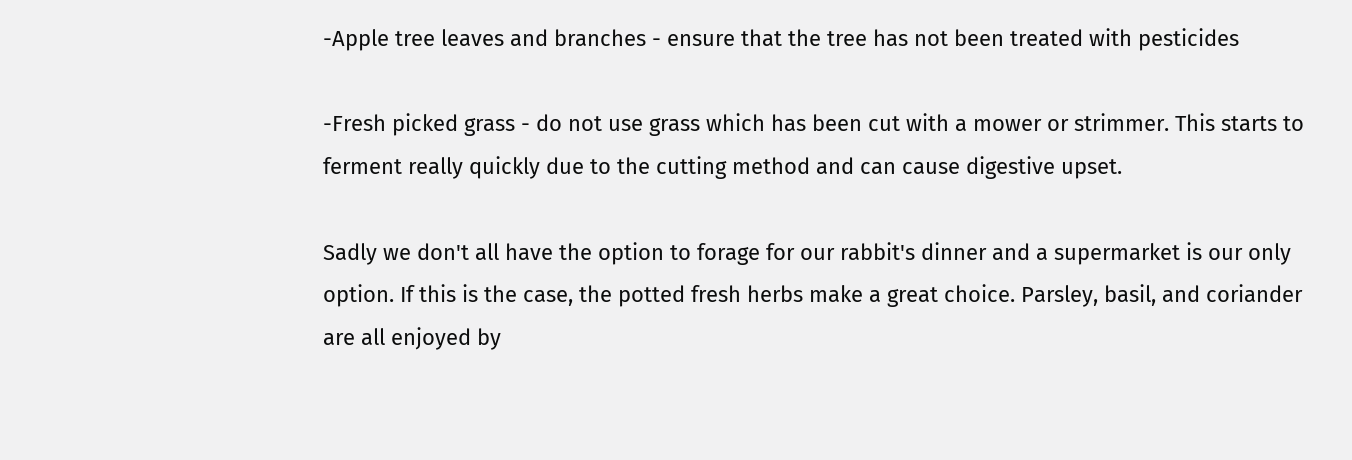-Apple tree leaves and branches - ensure that the tree has not been treated with pesticides

-Fresh picked grass - do not use grass which has been cut with a mower or strimmer. This starts to ferment really quickly due to the cutting method and can cause digestive upset.

Sadly we don't all have the option to forage for our rabbit's dinner and a supermarket is our only option. If this is the case, the potted fresh herbs make a great choice. Parsley, basil, and coriander are all enjoyed by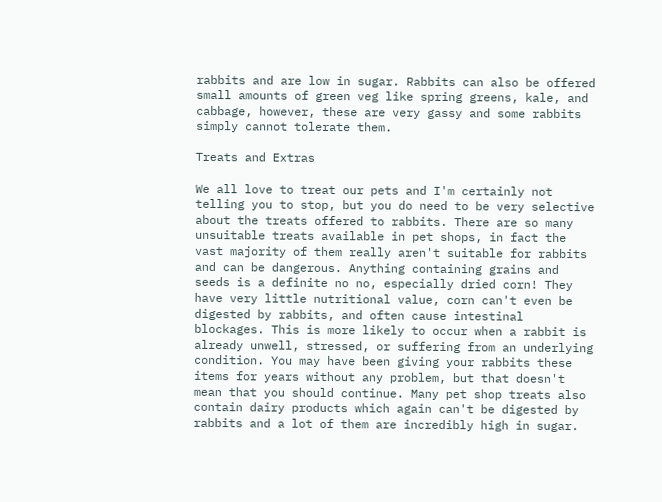rabbits and are low in sugar. Rabbits can also be offered small amounts of green veg like spring greens, kale, and cabbage, however, these are very gassy and some rabbits simply cannot tolerate them.

Treats and Extras

We all love to treat our pets and I'm certainly not telling you to stop, but you do need to be very selective about the treats offered to rabbits. There are so many unsuitable treats available in pet shops, in fact the vast majority of them really aren't suitable for rabbits and can be dangerous. Anything containing grains and seeds is a definite no no, especially dried corn! They have very little nutritional value, corn can't even be digested by rabbits, and often cause intestinal blockages. This is more likely to occur when a rabbit is already unwell, stressed, or suffering from an underlying condition. You may have been giving your rabbits these items for years without any problem, but that doesn't mean that you should continue. Many pet shop treats also contain dairy products which again can't be digested by rabbits and a lot of them are incredibly high in sugar.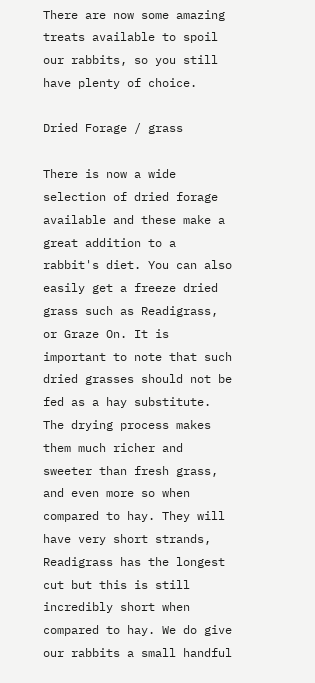There are now some amazing treats available to spoil our rabbits, so you still have plenty of choice.

Dried Forage / grass

There is now a wide selection of dried forage available and these make a great addition to a rabbit's diet. You can also easily get a freeze dried grass such as Readigrass, or Graze On. It is important to note that such dried grasses should not be fed as a hay substitute. The drying process makes them much richer and sweeter than fresh grass, and even more so when compared to hay. They will have very short strands, Readigrass has the longest cut but this is still incredibly short when compared to hay. We do give our rabbits a small handful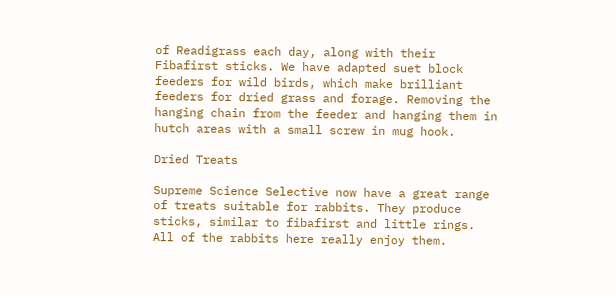of Readigrass each day, along with their Fibafirst sticks. We have adapted suet block feeders for wild birds, which make brilliant feeders for dried grass and forage. Removing the hanging chain from the feeder and hanging them in hutch areas with a small screw in mug hook.

Dried Treats

Supreme Science Selective now have a great range of treats suitable for rabbits. They produce sticks, similar to fibafirst and little rings. All of the rabbits here really enjoy them.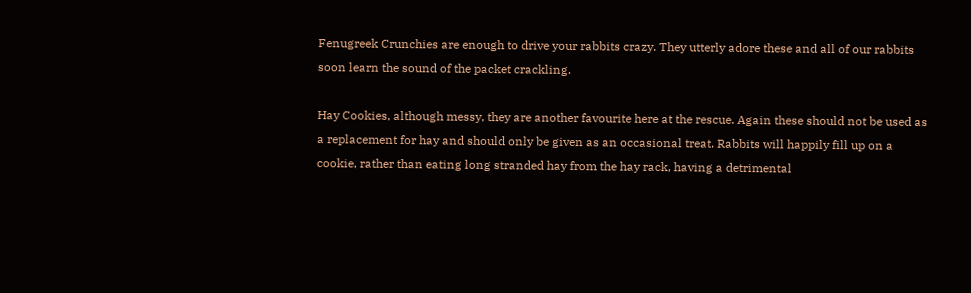Fenugreek Crunchies are enough to drive your rabbits crazy. They utterly adore these and all of our rabbits soon learn the sound of the packet crackling.

Hay Cookies, although messy, they are another favourite here at the rescue. Again these should not be used as a replacement for hay and should only be given as an occasional treat. Rabbits will happily fill up on a cookie, rather than eating long stranded hay from the hay rack, having a detrimental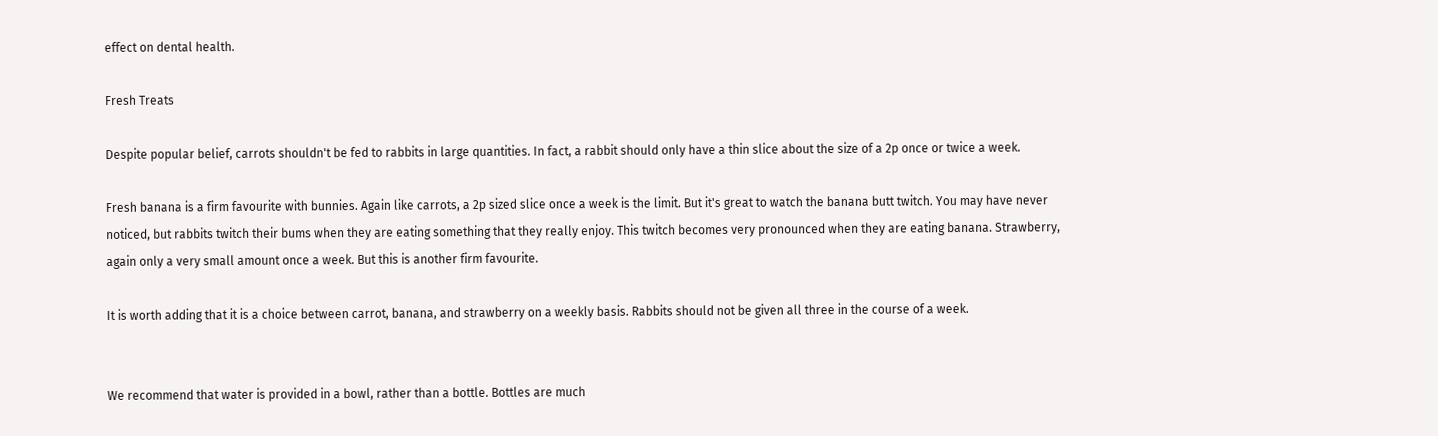effect on dental health.

Fresh Treats

Despite popular belief, carrots shouldn't be fed to rabbits in large quantities. In fact, a rabbit should only have a thin slice about the size of a 2p once or twice a week.

Fresh banana is a firm favourite with bunnies. Again like carrots, a 2p sized slice once a week is the limit. But it's great to watch the banana butt twitch. You may have never noticed, but rabbits twitch their bums when they are eating something that they really enjoy. This twitch becomes very pronounced when they are eating banana. Strawberry, again only a very small amount once a week. But this is another firm favourite.

It is worth adding that it is a choice between carrot, banana, and strawberry on a weekly basis. Rabbits should not be given all three in the course of a week.


We recommend that water is provided in a bowl, rather than a bottle. Bottles are much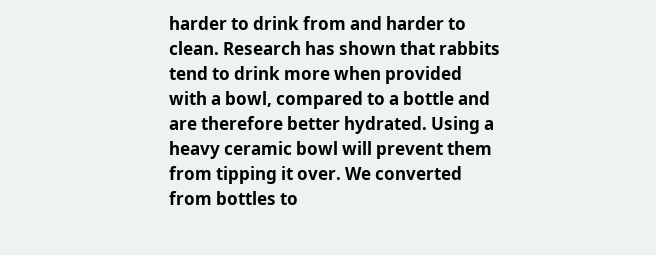harder to drink from and harder to clean. Research has shown that rabbits tend to drink more when provided with a bowl, compared to a bottle and are therefore better hydrated. Using a heavy ceramic bowl will prevent them from tipping it over. We converted from bottles to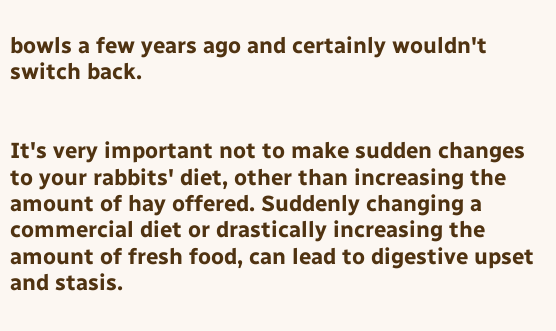bowls a few years ago and certainly wouldn't switch back.


It's very important not to make sudden changes to your rabbits' diet, other than increasing the amount of hay offered. Suddenly changing a commercial diet or drastically increasing the amount of fresh food, can lead to digestive upset and stasis.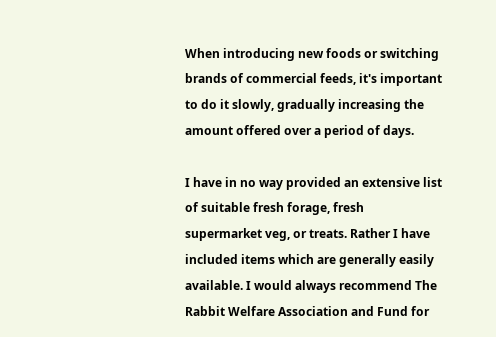When introducing new foods or switching brands of commercial feeds, it's important to do it slowly, gradually increasing the amount offered over a period of days.

I have in no way provided an extensive list of suitable fresh forage, fresh supermarket veg, or treats. Rather I have included items which are generally easily available. I would always recommend The Rabbit Welfare Association and Fund for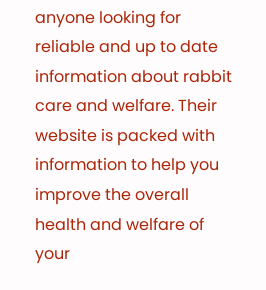anyone looking for reliable and up to date information about rabbit care and welfare. Their website is packed with information to help you improve the overall health and welfare of your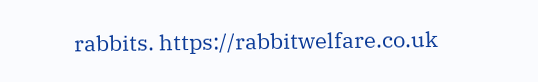rabbits. https://rabbitwelfare.co.uk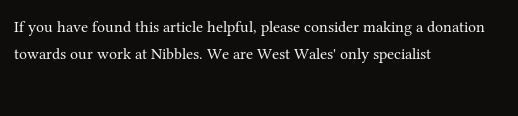If you have found this article helpful, please consider making a donation towards our work at Nibbles. We are West Wales' only specialist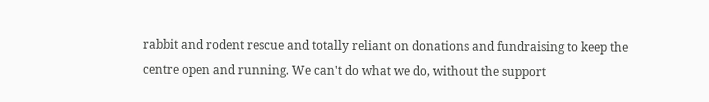rabbit and rodent rescue and totally reliant on donations and fundraising to keep the centre open and running. We can't do what we do, without the support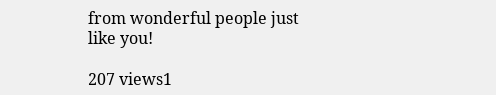from wonderful people just like you!

207 views1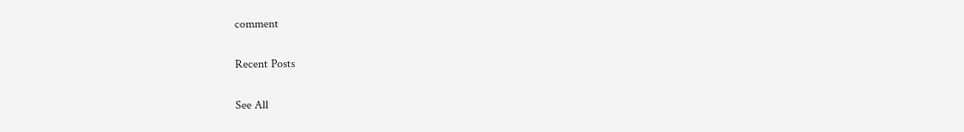comment

Recent Posts

See All